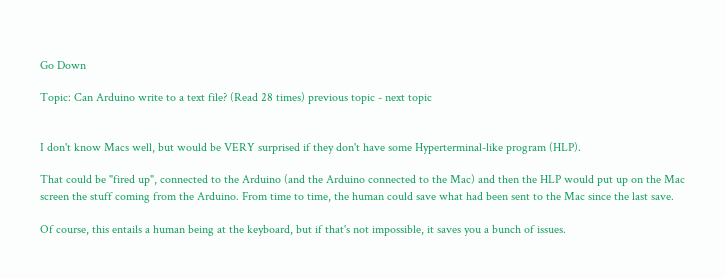Go Down

Topic: Can Arduino write to a text file? (Read 28 times) previous topic - next topic


I don't know Macs well, but would be VERY surprised if they don't have some Hyperterminal-like program (HLP).

That could be "fired up", connected to the Arduino (and the Arduino connected to the Mac) and then the HLP would put up on the Mac screen the stuff coming from the Arduino. From time to time, the human could save what had been sent to the Mac since the last save.

Of course, this entails a human being at the keyboard, but if that's not impossible, it saves you a bunch of issues.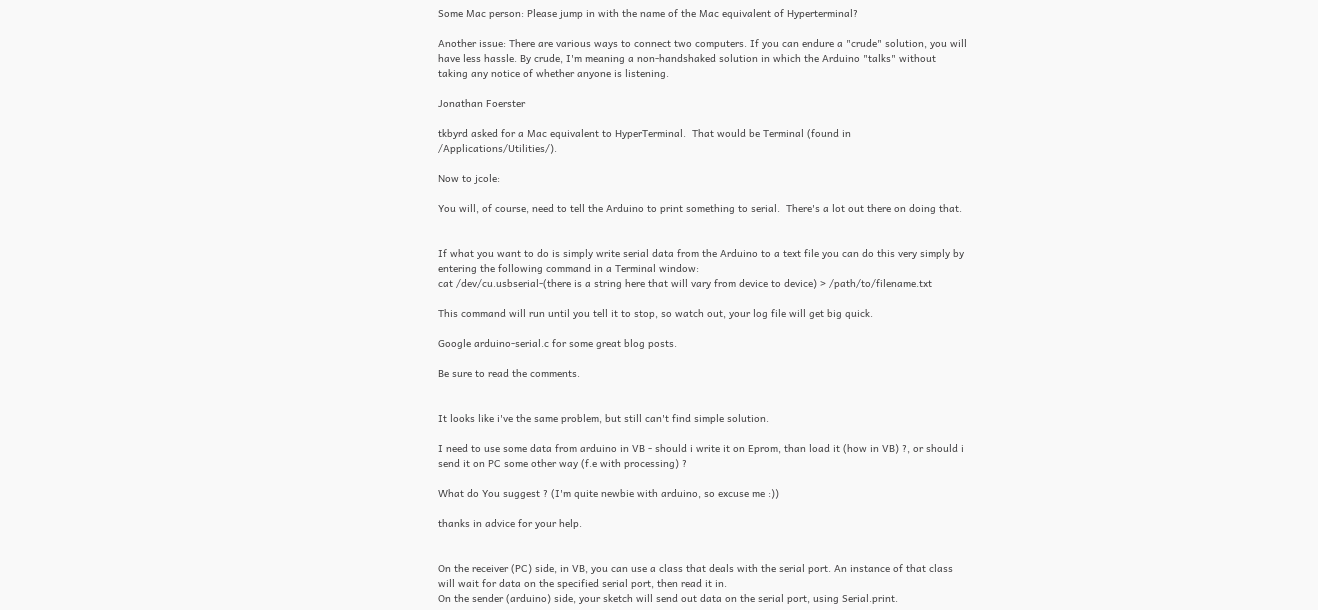Some Mac person: Please jump in with the name of the Mac equivalent of Hyperterminal?

Another issue: There are various ways to connect two computers. If you can endure a "crude" solution, you will have less hassle. By crude, I'm meaning a non-handshaked solution in which the Arduino "talks" without taking any notice of whether anyone is listening.

Jonathan Foerster

tkbyrd asked for a Mac equivalent to HyperTerminal.  That would be Terminal (found in /Applications/Utilities/).

Now to jcole:

You will, of course, need to tell the Arduino to print something to serial.  There's a lot out there on doing that.


If what you want to do is simply write serial data from the Arduino to a text file you can do this very simply by entering the following command in a Terminal window:
cat /dev/cu.usbserial-(there is a string here that will vary from device to device) > /path/to/filename.txt

This command will run until you tell it to stop, so watch out, your log file will get big quick.

Google arduino-serial.c for some great blog posts.

Be sure to read the comments.


It looks like i've the same problem, but still can't find simple solution.

I need to use some data from arduino in VB - should i write it on Eprom, than load it (how in VB) ?, or should i send it on PC some other way (f.e with processing) ?

What do You suggest ? (I'm quite newbie with arduino, so excuse me :))

thanks in advice for your help.


On the receiver (PC) side, in VB, you can use a class that deals with the serial port. An instance of that class will wait for data on the specified serial port, then read it in.
On the sender (arduino) side, your sketch will send out data on the serial port, using Serial.print.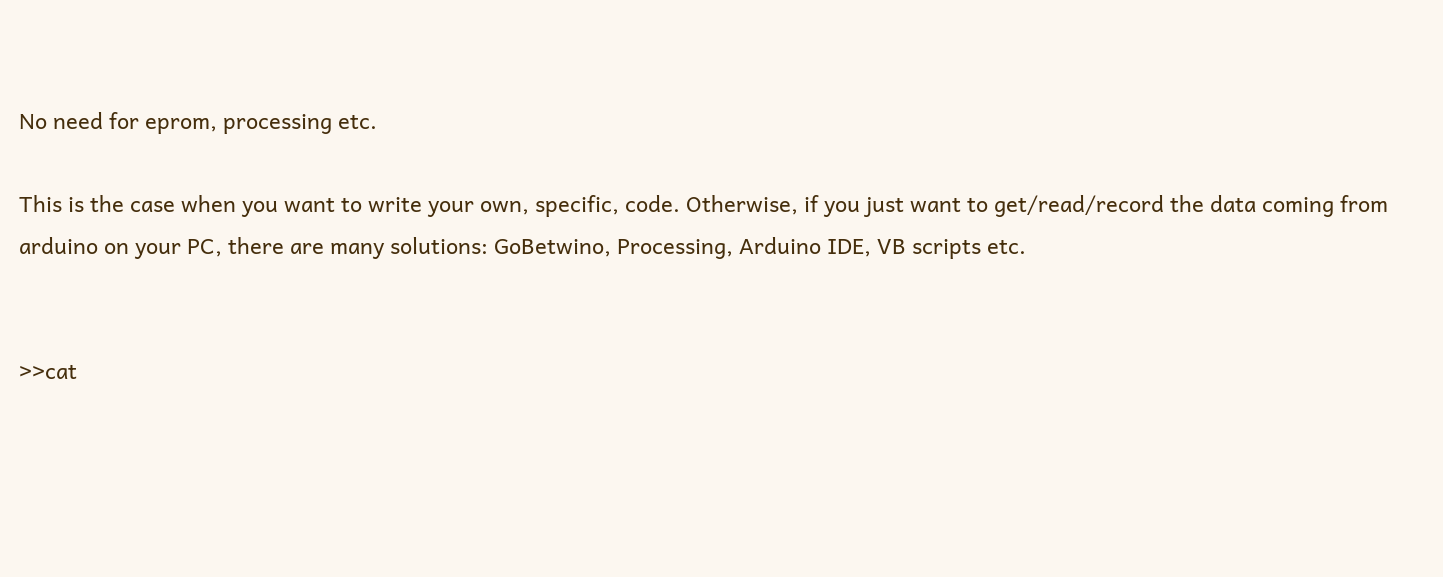No need for eprom, processing etc.

This is the case when you want to write your own, specific, code. Otherwise, if you just want to get/read/record the data coming from arduino on your PC, there are many solutions: GoBetwino, Processing, Arduino IDE, VB scripts etc.


>>cat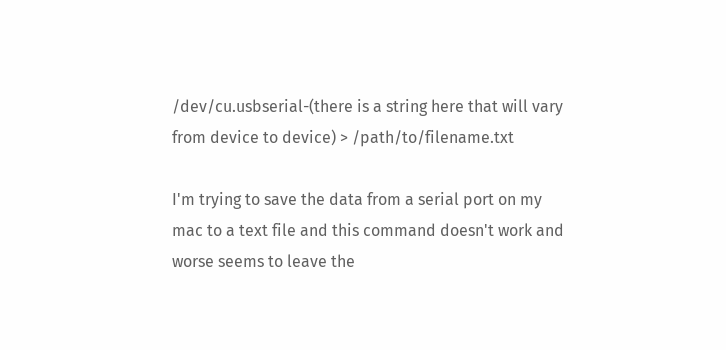/dev/cu.usbserial-(there is a string here that will vary from device to device) > /path/to/filename.txt

I'm trying to save the data from a serial port on my mac to a text file and this command doesn't work and worse seems to leave the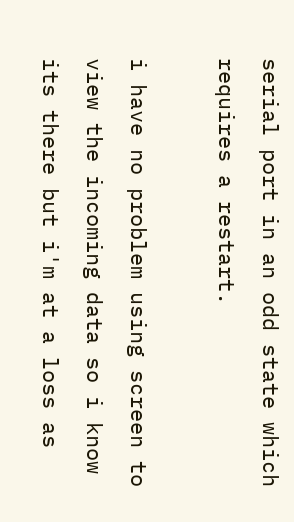serial port in an odd state which requires a restart.

i have no problem using screen to view the incoming data so i know its there but i'm at a loss as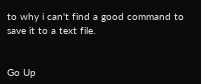to why i can't find a good command to save it to a text file.


Go Up